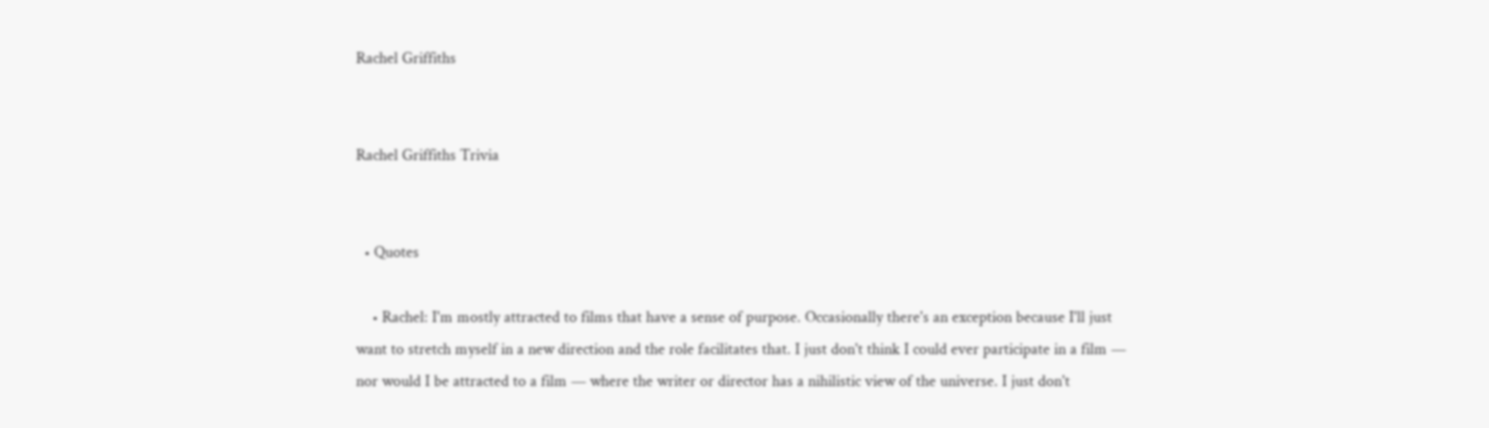Rachel Griffiths


Rachel Griffiths Trivia


  • Quotes

    • Rachel: I'm mostly attracted to films that have a sense of purpose. Occasionally there's an exception because I'll just want to stretch myself in a new direction and the role facilitates that. I just don't think I could ever participate in a film — nor would I be attracted to a film — where the writer or director has a nihilistic view of the universe. I just don't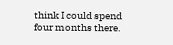think I could spend four months there.